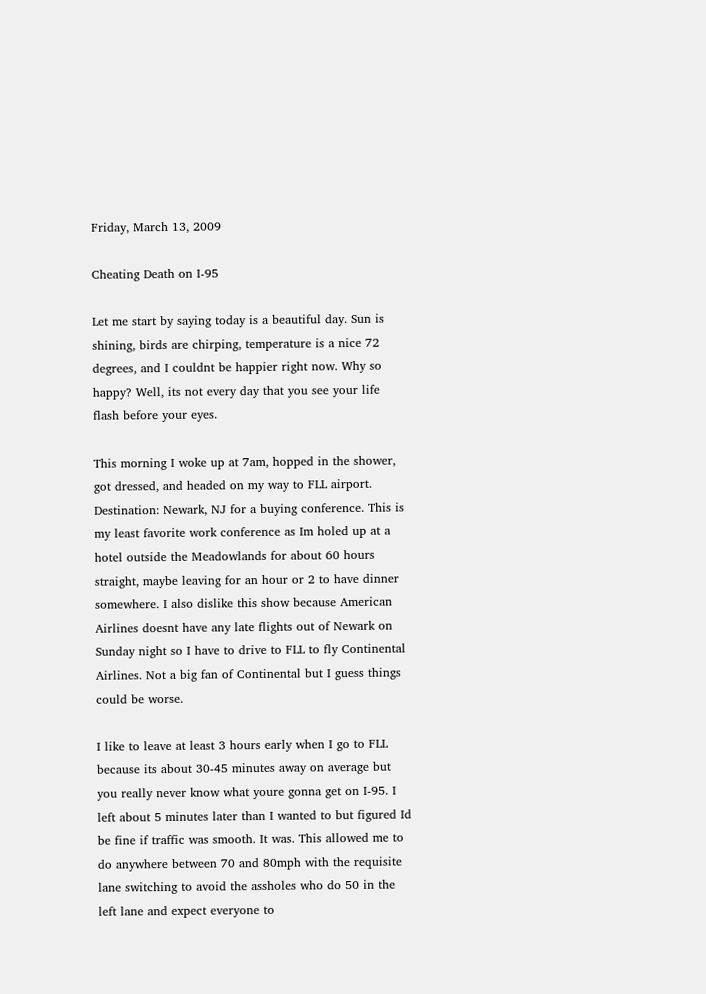Friday, March 13, 2009

Cheating Death on I-95

Let me start by saying today is a beautiful day. Sun is shining, birds are chirping, temperature is a nice 72 degrees, and I couldnt be happier right now. Why so happy? Well, its not every day that you see your life flash before your eyes.

This morning I woke up at 7am, hopped in the shower, got dressed, and headed on my way to FLL airport. Destination: Newark, NJ for a buying conference. This is my least favorite work conference as Im holed up at a hotel outside the Meadowlands for about 60 hours straight, maybe leaving for an hour or 2 to have dinner somewhere. I also dislike this show because American Airlines doesnt have any late flights out of Newark on Sunday night so I have to drive to FLL to fly Continental Airlines. Not a big fan of Continental but I guess things could be worse.

I like to leave at least 3 hours early when I go to FLL because its about 30-45 minutes away on average but you really never know what youre gonna get on I-95. I left about 5 minutes later than I wanted to but figured Id be fine if traffic was smooth. It was. This allowed me to do anywhere between 70 and 80mph with the requisite lane switching to avoid the assholes who do 50 in the left lane and expect everyone to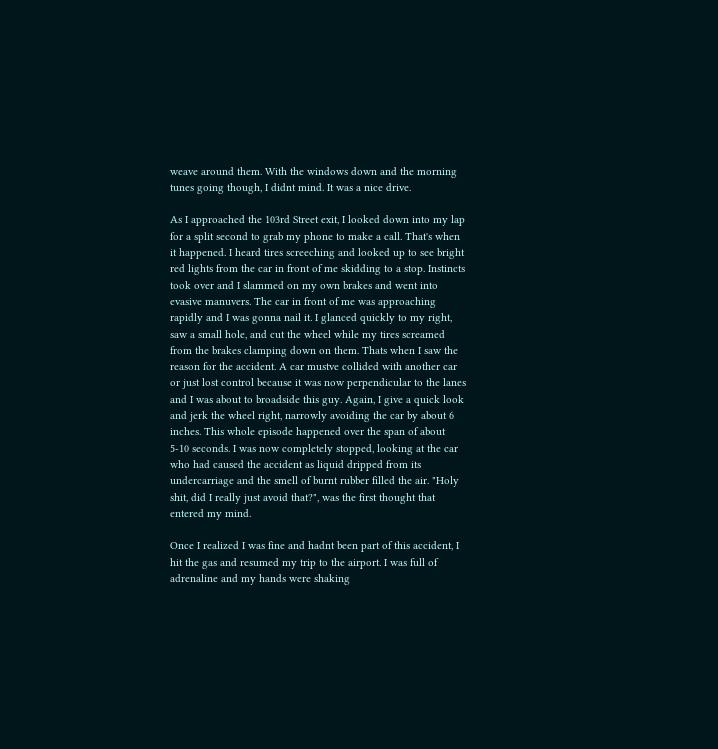weave around them. With the windows down and the morning tunes going though, I didnt mind. It was a nice drive.

As I approached the 103rd Street exit, I looked down into my lap for a split second to grab my phone to make a call. That's when it happened. I heard tires screeching and looked up to see bright red lights from the car in front of me skidding to a stop. Instincts took over and I slammed on my own brakes and went into evasive manuvers. The car in front of me was approaching rapidly and I was gonna nail it. I glanced quickly to my right, saw a small hole, and cut the wheel while my tires screamed from the brakes clamping down on them. Thats when I saw the reason for the accident. A car mustve collided with another car or just lost control because it was now perpendicular to the lanes and I was about to broadside this guy. Again, I give a quick look and jerk the wheel right, narrowly avoiding the car by about 6 inches. This whole episode happened over the span of about 5-10 seconds. I was now completely stopped, looking at the car who had caused the accident as liquid dripped from its undercarriage and the smell of burnt rubber filled the air. "Holy shit, did I really just avoid that?", was the first thought that entered my mind.

Once I realized I was fine and hadnt been part of this accident, I hit the gas and resumed my trip to the airport. I was full of adrenaline and my hands were shaking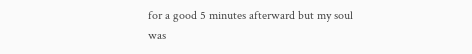for a good 5 minutes afterward but my soul was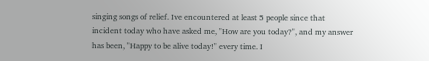singing songs of relief. Ive encountered at least 5 people since that incident today who have asked me, "How are you today?", and my answer has been, "Happy to be alive today!" every time. I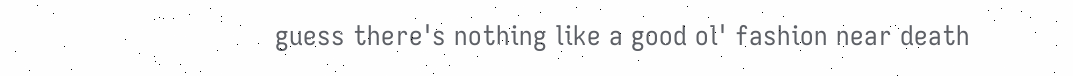guess there's nothing like a good ol' fashion near death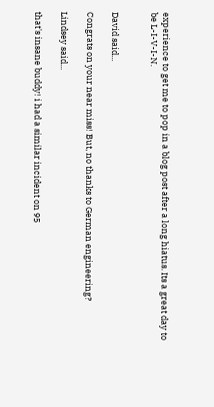experience to get me to pop in a blog post after a long hiatus. Its a great day to be L-I-V-I-N.


David said...

Congrats on your near miss! But, no thanks to German engineering?

Lindsey said...

that's insane buddy! i had a similar incident on 95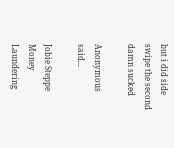but i did side swipe the second damn sucked

Anonymous said...

Jobie Steppe Money Laundering